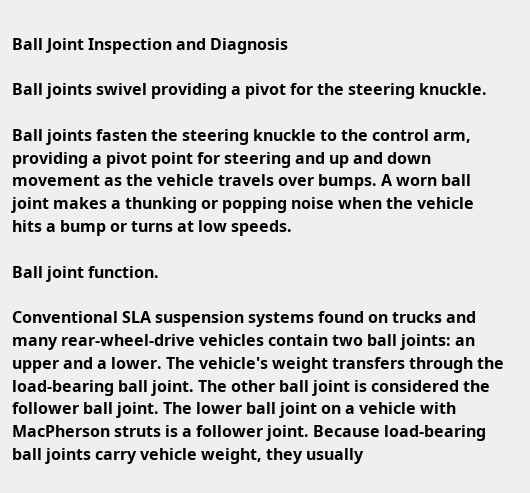Ball Joint Inspection and Diagnosis

Ball joints swivel providing a pivot for the steering knuckle.

Ball joints fasten the steering knuckle to the control arm, providing a pivot point for steering and up and down movement as the vehicle travels over bumps. A worn ball joint makes a thunking or popping noise when the vehicle hits a bump or turns at low speeds.

Ball joint function.

Conventional SLA suspension systems found on trucks and many rear-wheel-drive vehicles contain two ball joints: an upper and a lower. The vehicle's weight transfers through the load-bearing ball joint. The other ball joint is considered the follower ball joint. The lower ball joint on a vehicle with MacPherson struts is a follower joint. Because load-bearing ball joints carry vehicle weight, they usually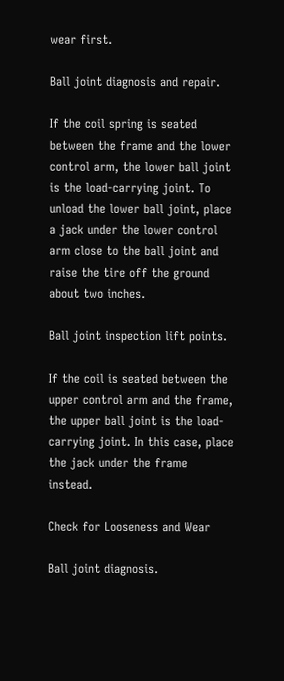wear first.

Ball joint diagnosis and repair.

If the coil spring is seated between the frame and the lower control arm, the lower ball joint is the load-carrying joint. To unload the lower ball joint, place a jack under the lower control arm close to the ball joint and raise the tire off the ground about two inches.

Ball joint inspection lift points.

If the coil is seated between the upper control arm and the frame, the upper ball joint is the load-carrying joint. In this case, place the jack under the frame instead.

Check for Looseness and Wear

Ball joint diagnosis.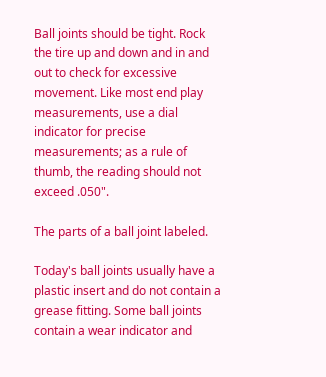Ball joints should be tight. Rock the tire up and down and in and out to check for excessive movement. Like most end play measurements, use a dial indicator for precise measurements; as a rule of thumb, the reading should not exceed .050".

The parts of a ball joint labeled.

Today's ball joints usually have a plastic insert and do not contain a grease fitting. Some ball joints contain a wear indicator and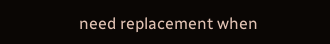need replacement when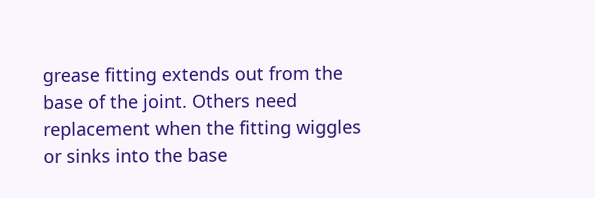grease fitting extends out from the base of the joint. Others need replacement when the fitting wiggles or sinks into the base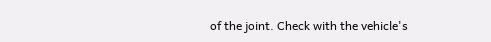of the joint. Check with the vehicle's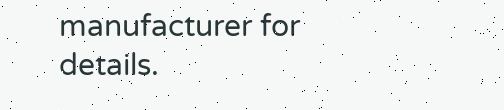manufacturer for details.